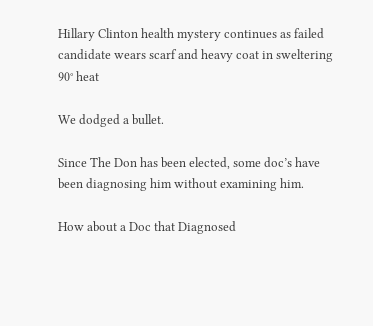Hillary Clinton health mystery continues as failed candidate wears scarf and heavy coat in sweltering 90° heat

We dodged a bullet.

Since The Don has been elected, some doc’s have been diagnosing him without examining him.

How about a Doc that Diagnosed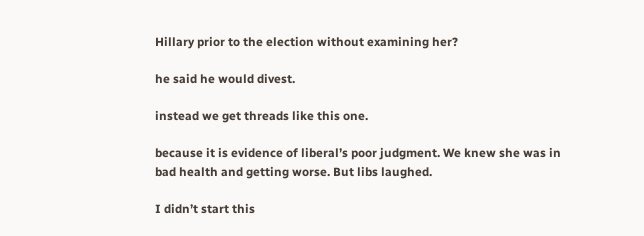Hillary prior to the election without examining her?

he said he would divest.

instead we get threads like this one.

because it is evidence of liberal’s poor judgment. We knew she was in bad health and getting worse. But libs laughed.

I didn’t start this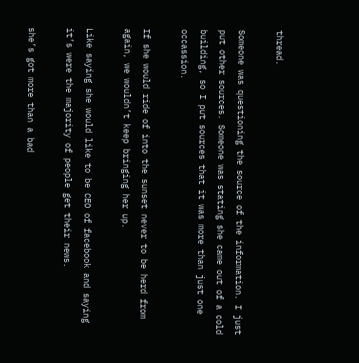thread.

Someone was questioning the source of the information. I just put other sources. Someone was stating she came out of a cold building, so I put sources that it was more than just one occassion.

If she would ride of into the sunset never to be herd from again, we wouldn’t keep bringing her up.

Like saying she would like to be CEO of facebook and saying it’s were the majority of people get their news.

she’s got more than a bad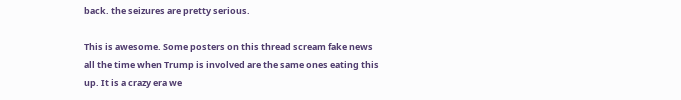back. the seizures are pretty serious.

This is awesome. Some posters on this thread scream fake news all the time when Trump is involved are the same ones eating this up. It is a crazy era we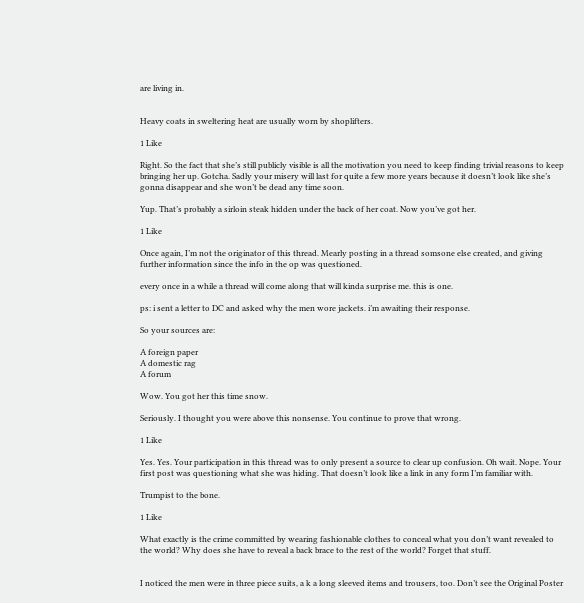are living in.


Heavy coats in sweltering heat are usually worn by shoplifters.

1 Like

Right. So the fact that she’s still publicly visible is all the motivation you need to keep finding trivial reasons to keep bringing her up. Gotcha. Sadly your misery will last for quite a few more years because it doesn’t look like she’s gonna disappear and she won’t be dead any time soon.

Yup. That’s probably a sirloin steak hidden under the back of her coat. Now you’ve got her.

1 Like

Once again, I’m not the originator of this thread. Mearly posting in a thread somsone else created, and giving further information since the info in the op was questioned.

every once in a while a thread will come along that will kinda surprise me. this is one.

ps: i sent a letter to DC and asked why the men wore jackets. i’m awaiting their response.

So your sources are:

A foreign paper
A domestic rag
A forum

Wow. You got her this time snow.

Seriously. I thought you were above this nonsense. You continue to prove that wrong.

1 Like

Yes. Yes. Your participation in this thread was to only present a source to clear up confusion. Oh wait. Nope. Your first post was questioning what she was hiding. That doesn’t look like a link in any form I’m familiar with.

Trumpist to the bone.

1 Like

What exactly is the crime committed by wearing fashionable clothes to conceal what you don’t want revealed to the world? Why does she have to reveal a back brace to the rest of the world? Forget that stuff.


I noticed the men were in three piece suits, a k a long sleeved items and trousers, too. Don’t see the Original Poster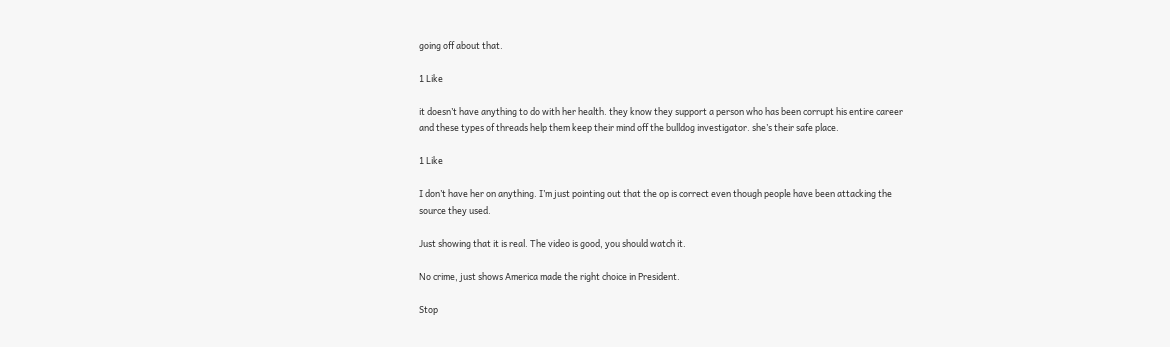going off about that.

1 Like

it doesn’t have anything to do with her health. they know they support a person who has been corrupt his entire career and these types of threads help them keep their mind off the bulldog investigator. she’s their safe place.

1 Like

I don’t have her on anything. I’m just pointing out that the op is correct even though people have been attacking the source they used.

Just showing that it is real. The video is good, you should watch it.

No crime, just shows America made the right choice in President.

Stop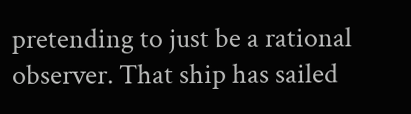pretending to just be a rational observer. That ship has sailed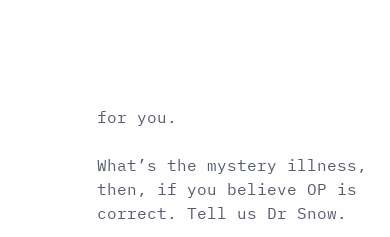for you.

What’s the mystery illness, then, if you believe OP is correct. Tell us Dr Snow.